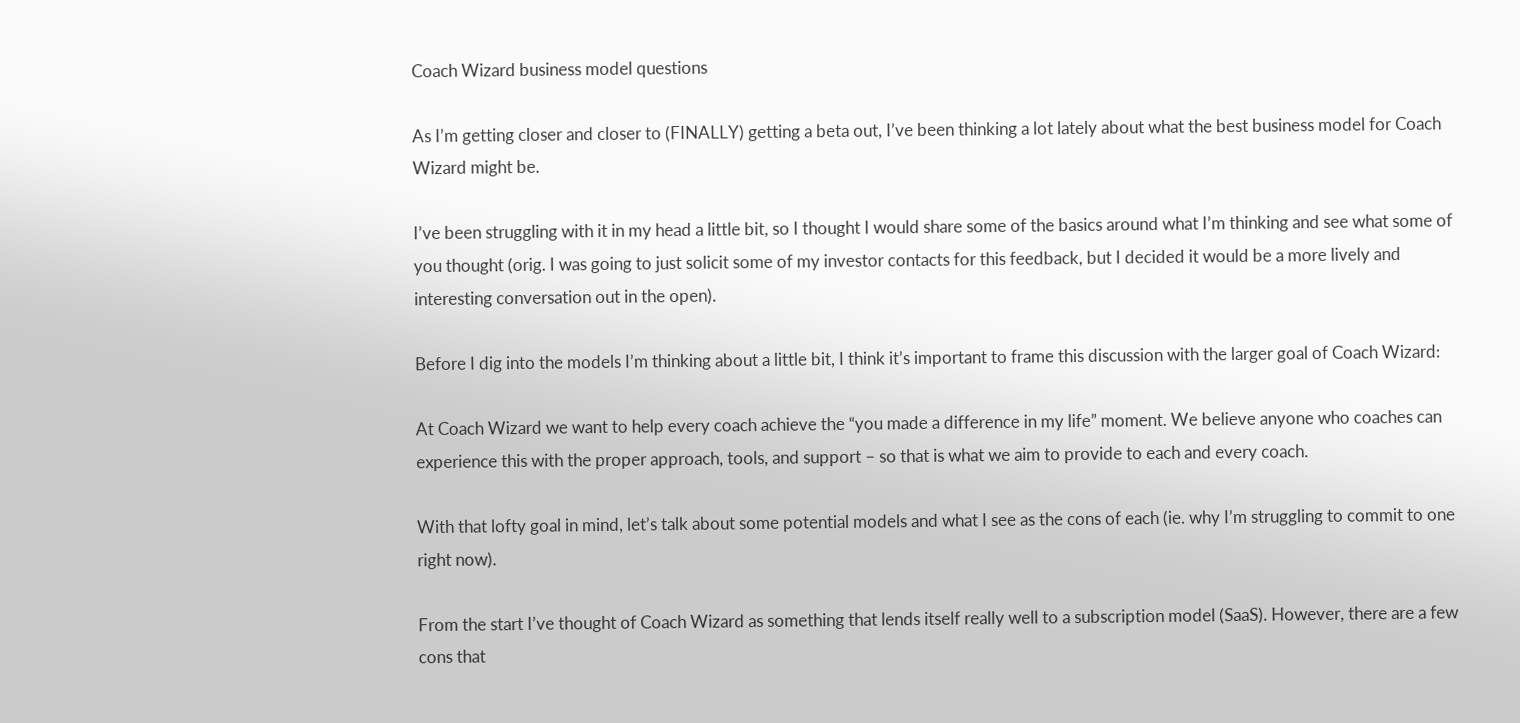Coach Wizard business model questions

As I’m getting closer and closer to (FINALLY) getting a beta out, I’ve been thinking a lot lately about what the best business model for Coach Wizard might be.

I’ve been struggling with it in my head a little bit, so I thought I would share some of the basics around what I’m thinking and see what some of you thought (orig. I was going to just solicit some of my investor contacts for this feedback, but I decided it would be a more lively and interesting conversation out in the open).

Before I dig into the models I’m thinking about a little bit, I think it’s important to frame this discussion with the larger goal of Coach Wizard:

At Coach Wizard we want to help every coach achieve the “you made a difference in my life” moment. We believe anyone who coaches can experience this with the proper approach, tools, and support – so that is what we aim to provide to each and every coach.

With that lofty goal in mind, let’s talk about some potential models and what I see as the cons of each (ie. why I’m struggling to commit to one right now).

From the start I’ve thought of Coach Wizard as something that lends itself really well to a subscription model (SaaS). However, there are a few cons that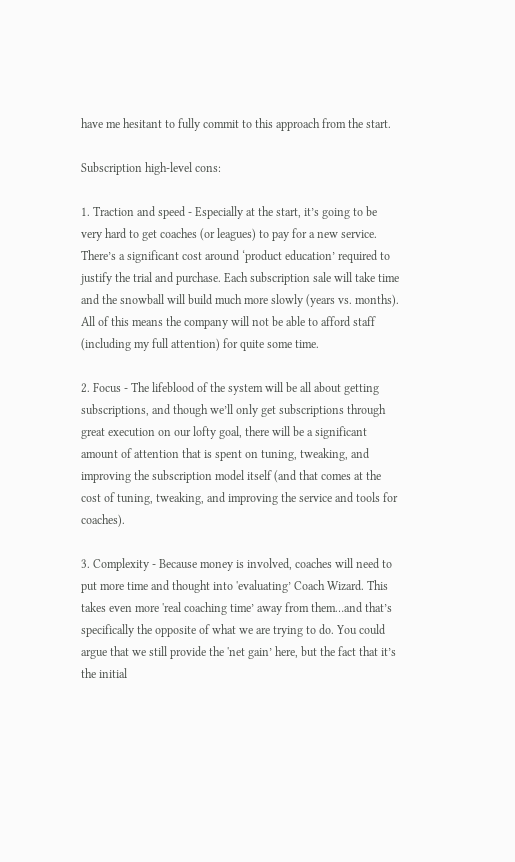have me hesitant to fully commit to this approach from the start.

Subscription high-level cons:

1. Traction and speed - Especially at the start, it’s going to be very hard to get coaches (or leagues) to pay for a new service. There’s a significant cost around ‘product education’ required to justify the trial and purchase. Each subscription sale will take time and the snowball will build much more slowly (years vs. months). All of this means the company will not be able to afford staff (including my full attention) for quite some time.

2. Focus - The lifeblood of the system will be all about getting subscriptions, and though we’ll only get subscriptions through great execution on our lofty goal, there will be a significant amount of attention that is spent on tuning, tweaking, and improving the subscription model itself (and that comes at the cost of tuning, tweaking, and improving the service and tools for coaches).

3. Complexity - Because money is involved, coaches will need to put more time and thought into 'evaluating’ Coach Wizard. This takes even more 'real coaching time’ away from them…and that’s specifically the opposite of what we are trying to do. You could argue that we still provide the 'net gain’ here, but the fact that it’s the initial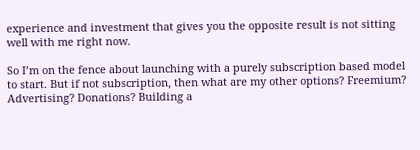experience and investment that gives you the opposite result is not sitting well with me right now.

So I’m on the fence about launching with a purely subscription based model to start. But if not subscription, then what are my other options? Freemium? Advertising? Donations? Building a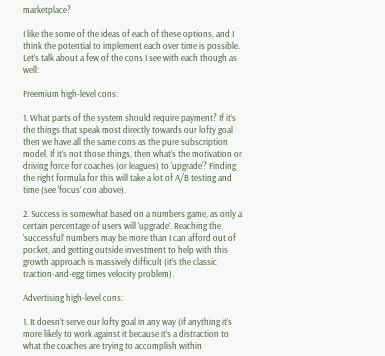marketplace?

I like the some of the ideas of each of these options, and I think the potential to implement each over time is possible. Let’s talk about a few of the cons I see with each though as well:

Freemium high-level cons:

1. What parts of the system should require payment? If it’s the things that speak most directly towards our lofty goal then we have all the same cons as the pure subscription model. If it’s not those things, then what’s the motivation or driving force for coaches (or leagues) to 'upgrade’? Finding the right formula for this will take a lot of A/B testing and time (see 'focus’ con above).

2. Success is somewhat based on a numbers game, as only a certain percentage of users will 'upgrade’. Reaching the 'successful’ numbers may be more than I can afford out of pocket, and getting outside investment to help with this growth approach is massively difficult (it’s the classic traction-and-egg times velocity problem).

Advertising high-level cons:

1. It doesn’t serve our lofty goal in any way (if anything it’s more likely to work against it because it’s a distraction to what the coaches are trying to accomplish within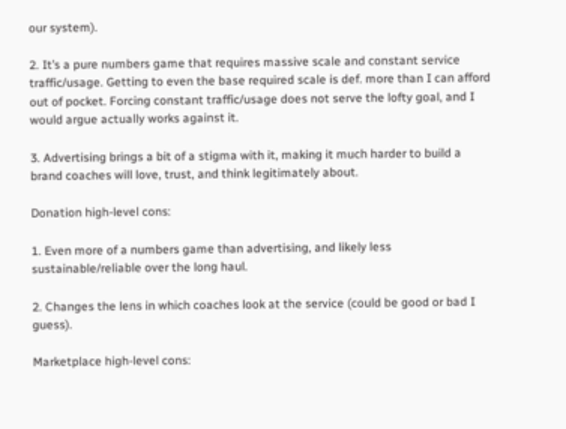our system).

2. It’s a pure numbers game that requires massive scale and constant service traffic/usage. Getting to even the base required scale is def. more than I can afford out of pocket. Forcing constant traffic/usage does not serve the lofty goal, and I would argue actually works against it.

3. Advertising brings a bit of a stigma with it, making it much harder to build a brand coaches will love, trust, and think legitimately about.

Donation high-level cons:

1. Even more of a numbers game than advertising, and likely less sustainable/reliable over the long haul.

2. Changes the lens in which coaches look at the service (could be good or bad I guess).

Marketplace high-level cons: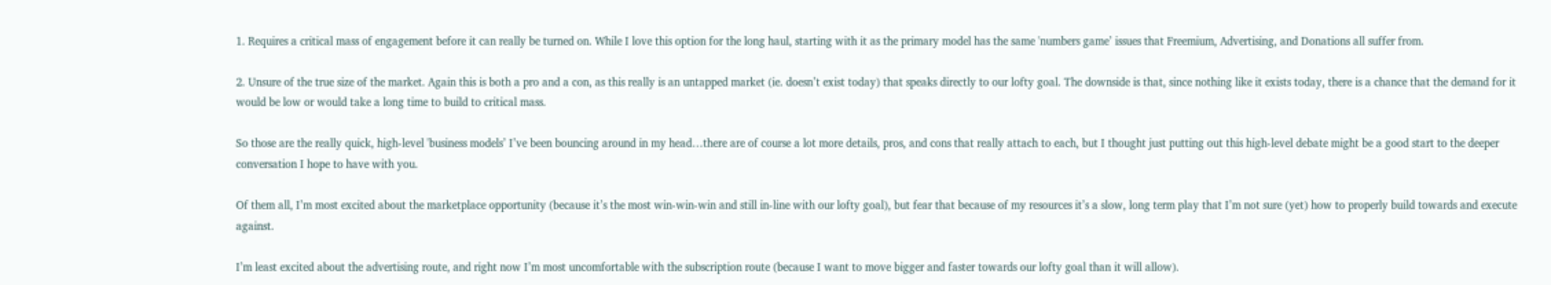1. Requires a critical mass of engagement before it can really be turned on. While I love this option for the long haul, starting with it as the primary model has the same 'numbers game’ issues that Freemium, Advertising, and Donations all suffer from.

2. Unsure of the true size of the market. Again this is both a pro and a con, as this really is an untapped market (ie. doesn’t exist today) that speaks directly to our lofty goal. The downside is that, since nothing like it exists today, there is a chance that the demand for it would be low or would take a long time to build to critical mass.

So those are the really quick, high-level 'business models’ I’ve been bouncing around in my head…there are of course a lot more details, pros, and cons that really attach to each, but I thought just putting out this high-level debate might be a good start to the deeper conversation I hope to have with you.

Of them all, I’m most excited about the marketplace opportunity (because it’s the most win-win-win and still in-line with our lofty goal), but fear that because of my resources it’s a slow, long term play that I’m not sure (yet) how to properly build towards and execute against.

I’m least excited about the advertising route, and right now I’m most uncomfortable with the subscription route (because I want to move bigger and faster towards our lofty goal than it will allow).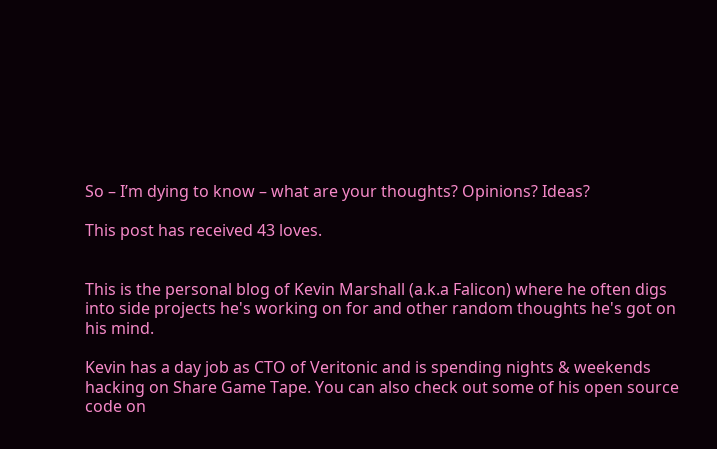So – I’m dying to know – what are your thoughts? Opinions? Ideas?

This post has received 43 loves.


This is the personal blog of Kevin Marshall (a.k.a Falicon) where he often digs into side projects he's working on for and other random thoughts he's got on his mind.

Kevin has a day job as CTO of Veritonic and is spending nights & weekends hacking on Share Game Tape. You can also check out some of his open source code on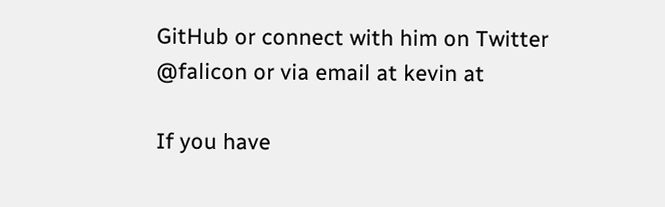GitHub or connect with him on Twitter @falicon or via email at kevin at

If you have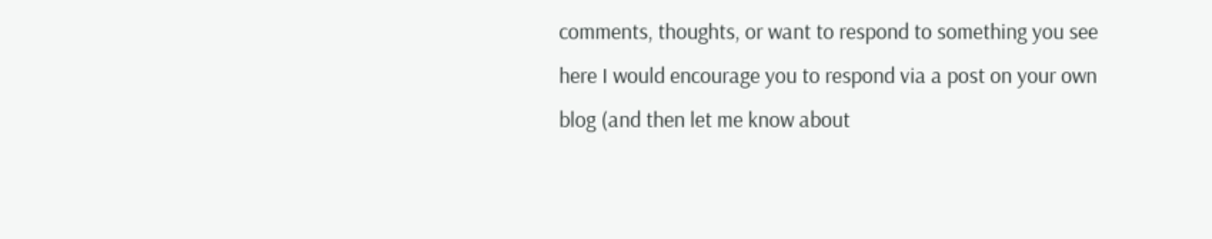comments, thoughts, or want to respond to something you see here I would encourage you to respond via a post on your own blog (and then let me know about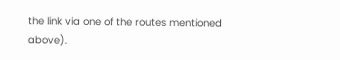the link via one of the routes mentioned above).